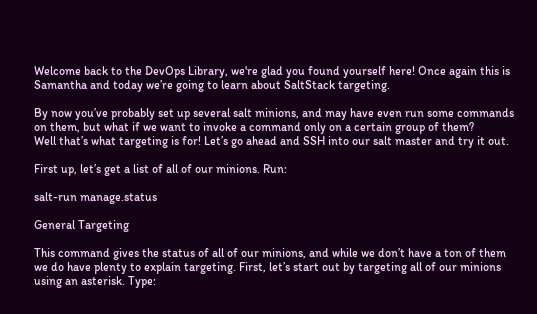Welcome back to the DevOps Library, we're glad you found yourself here! Once again this is Samantha and today we’re going to learn about SaltStack targeting.

By now you’ve probably set up several salt minions, and may have even run some commands on them, but what if we want to invoke a command only on a certain group of them?
Well that’s what targeting is for! Let’s go ahead and SSH into our salt master and try it out.

First up, let’s get a list of all of our minions. Run:

salt-run manage.status

General Targeting

This command gives the status of all of our minions, and while we don’t have a ton of them we do have plenty to explain targeting. First, let’s start out by targeting all of our minions using an asterisk. Type: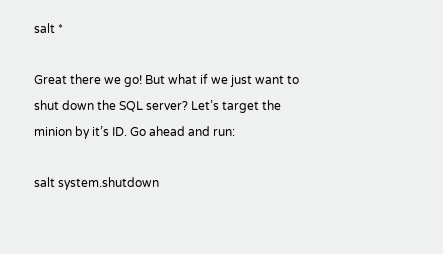salt *

Great there we go! But what if we just want to shut down the SQL server? Let’s target the minion by it’s ID. Go ahead and run:

salt system.shutdown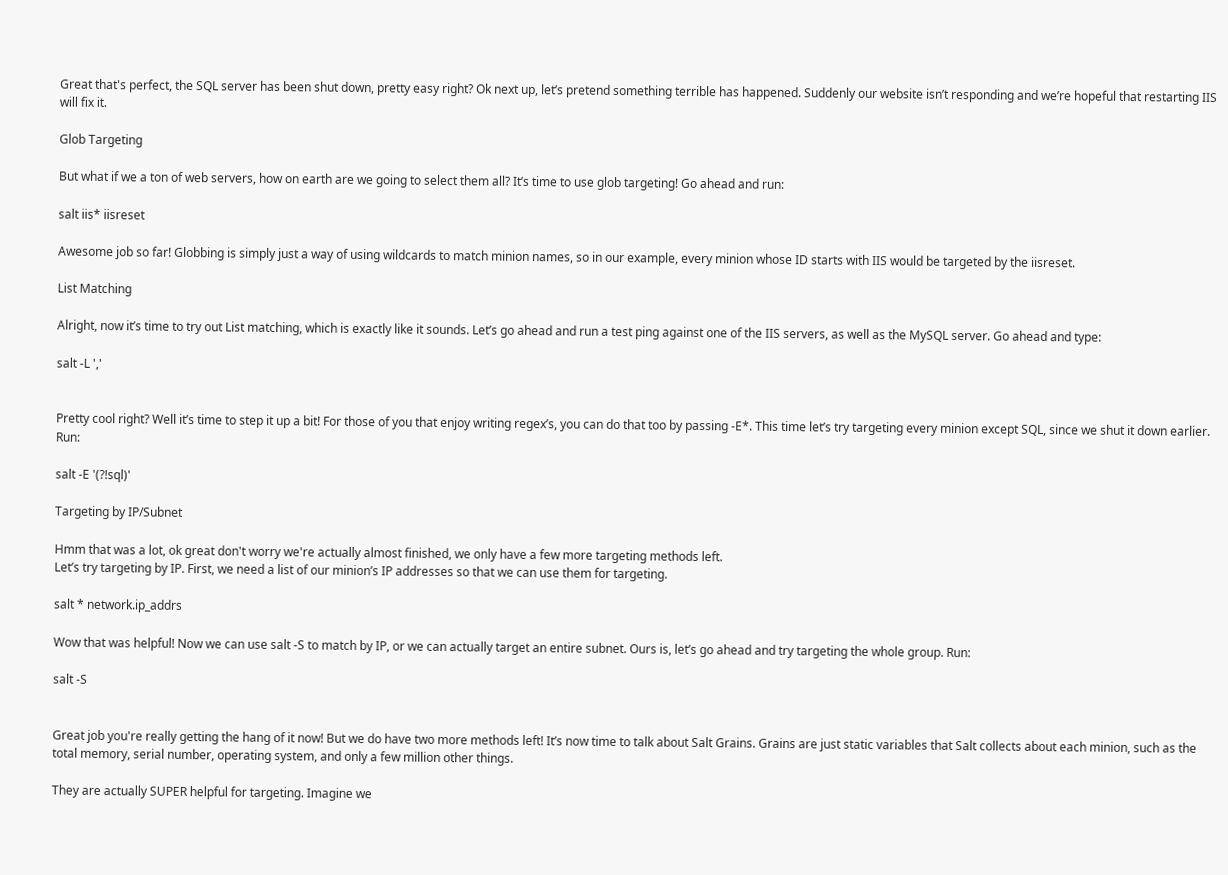Great that's perfect, the SQL server has been shut down, pretty easy right? Ok next up, let’s pretend something terrible has happened. Suddenly our website isn’t responding and we’re hopeful that restarting IIS will fix it.

Glob Targeting

But what if we a ton of web servers, how on earth are we going to select them all? It’s time to use glob targeting! Go ahead and run:

salt iis* iisreset

Awesome job so far! Globbing is simply just a way of using wildcards to match minion names, so in our example, every minion whose ID starts with IIS would be targeted by the iisreset.

List Matching

Alright, now it’s time to try out List matching, which is exactly like it sounds. Let’s go ahead and run a test ping against one of the IIS servers, as well as the MySQL server. Go ahead and type:

salt -L ','


Pretty cool right? Well it’s time to step it up a bit! For those of you that enjoy writing regex’s, you can do that too by passing -E*. This time let’s try targeting every minion except SQL, since we shut it down earlier. Run:

salt -E '(?!sql)'

Targeting by IP/Subnet

Hmm that was a lot, ok great don't worry we're actually almost finished, we only have a few more targeting methods left.
Let’s try targeting by IP. First, we need a list of our minion’s IP addresses so that we can use them for targeting.

salt * network.ip_addrs

Wow that was helpful! Now we can use salt -S to match by IP, or we can actually target an entire subnet. Ours is, let’s go ahead and try targeting the whole group. Run:

salt -S


Great job you're really getting the hang of it now! But we do have two more methods left! It’s now time to talk about Salt Grains. Grains are just static variables that Salt collects about each minion, such as the total memory, serial number, operating system, and only a few million other things.

They are actually SUPER helpful for targeting. Imagine we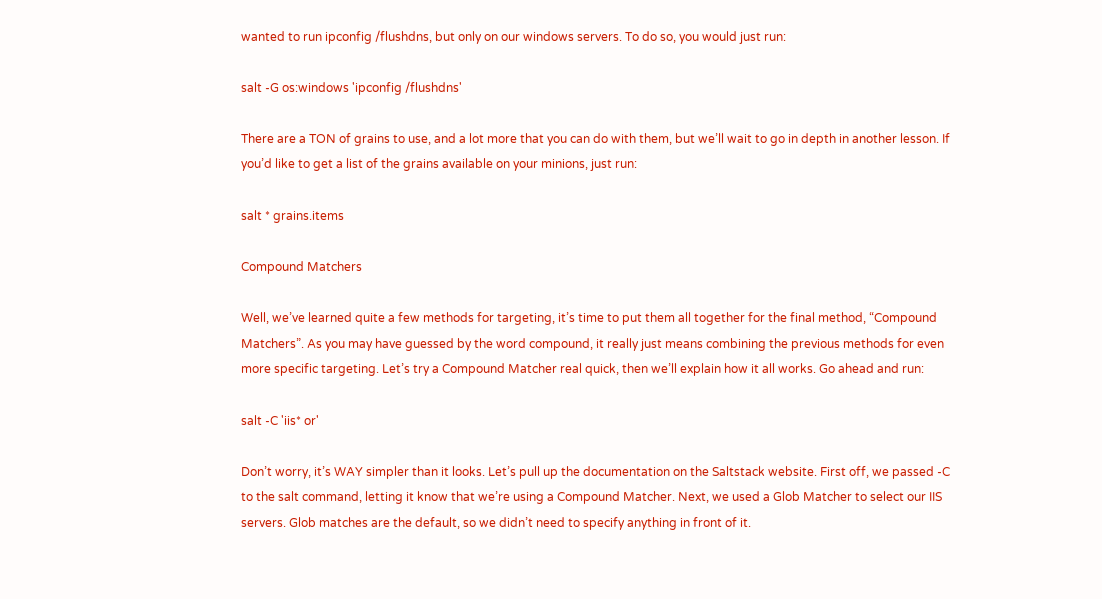wanted to run ipconfig /flushdns, but only on our windows servers. To do so, you would just run:

salt -G os:windows 'ipconfig /flushdns'

There are a TON of grains to use, and a lot more that you can do with them, but we’ll wait to go in depth in another lesson. If you’d like to get a list of the grains available on your minions, just run:

salt * grains.items

Compound Matchers

Well, we’ve learned quite a few methods for targeting, it’s time to put them all together for the final method, “Compound Matchers”. As you may have guessed by the word compound, it really just means combining the previous methods for even more specific targeting. Let’s try a Compound Matcher real quick, then we’ll explain how it all works. Go ahead and run:

salt -C 'iis* or'

Don’t worry, it’s WAY simpler than it looks. Let’s pull up the documentation on the Saltstack website. First off, we passed -C to the salt command, letting it know that we’re using a Compound Matcher. Next, we used a Glob Matcher to select our IIS servers. Glob matches are the default, so we didn’t need to specify anything in front of it.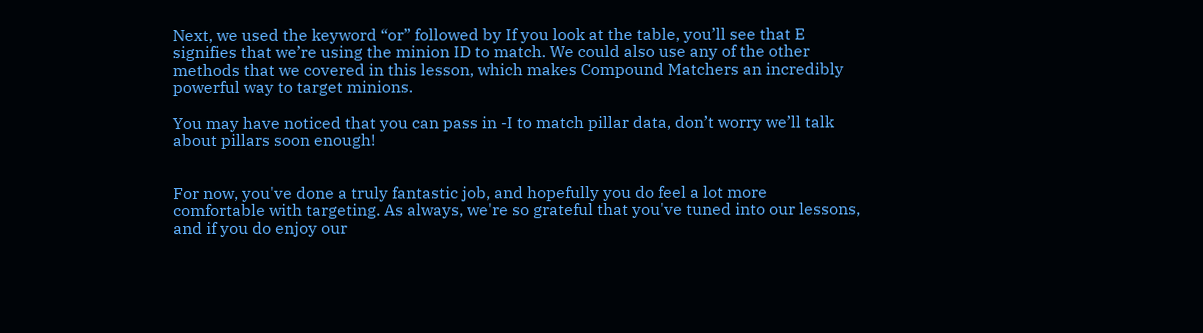Next, we used the keyword “or” followed by If you look at the table, you’ll see that E signifies that we’re using the minion ID to match. We could also use any of the other methods that we covered in this lesson, which makes Compound Matchers an incredibly powerful way to target minions.

You may have noticed that you can pass in -I to match pillar data, don’t worry we’ll talk about pillars soon enough!


For now, you've done a truly fantastic job, and hopefully you do feel a lot more comfortable with targeting. As always, we're so grateful that you've tuned into our lessons, and if you do enjoy our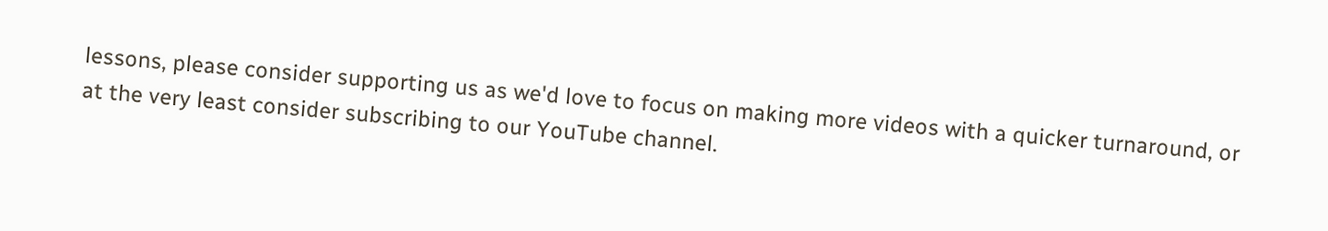lessons, please consider supporting us as we'd love to focus on making more videos with a quicker turnaround, or at the very least consider subscribing to our YouTube channel.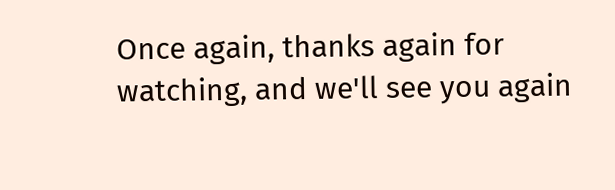Once again, thanks again for watching, and we'll see you again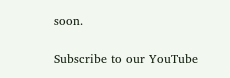soon.

Subscribe to our YouTube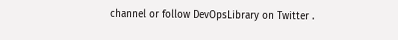channel or follow DevOpsLibrary on Twitter .